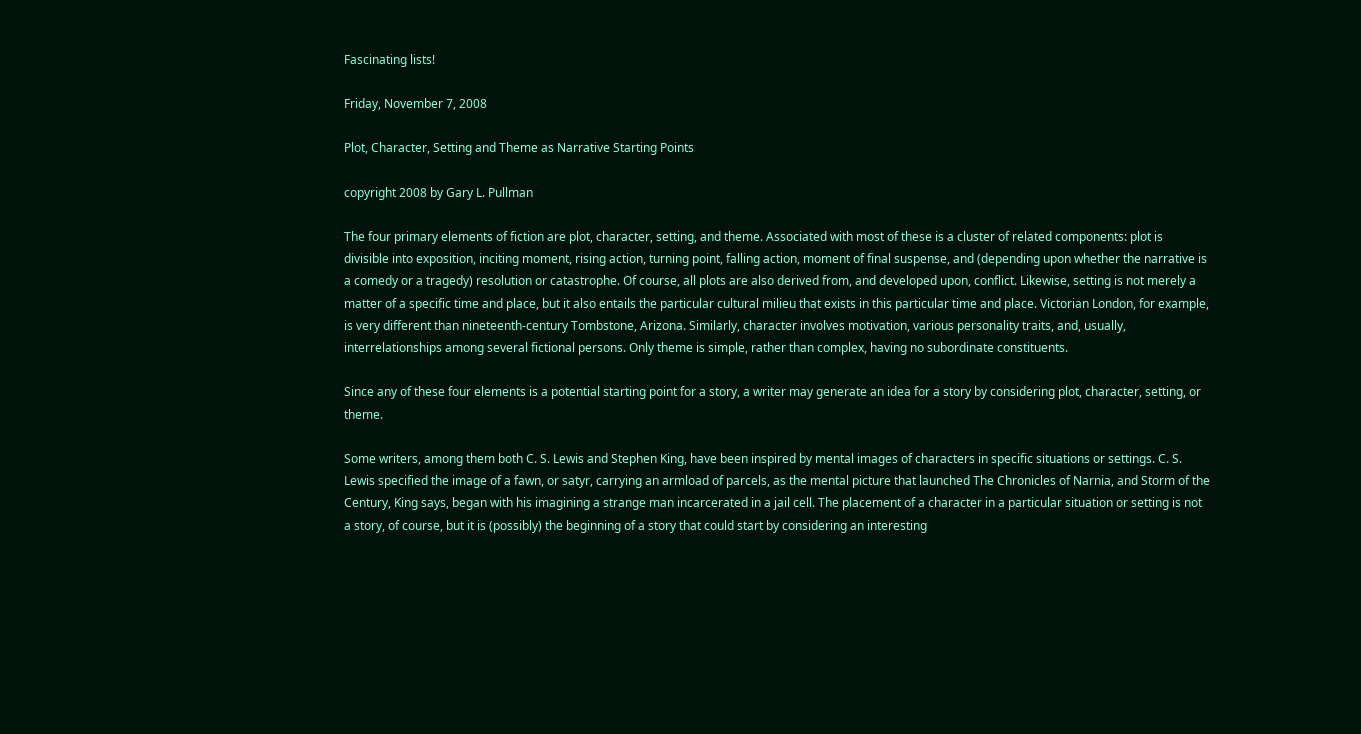Fascinating lists!

Friday, November 7, 2008

Plot, Character, Setting and Theme as Narrative Starting Points

copyright 2008 by Gary L. Pullman

The four primary elements of fiction are plot, character, setting, and theme. Associated with most of these is a cluster of related components: plot is divisible into exposition, inciting moment, rising action, turning point, falling action, moment of final suspense, and (depending upon whether the narrative is a comedy or a tragedy) resolution or catastrophe. Of course, all plots are also derived from, and developed upon, conflict. Likewise, setting is not merely a matter of a specific time and place, but it also entails the particular cultural milieu that exists in this particular time and place. Victorian London, for example, is very different than nineteenth-century Tombstone, Arizona. Similarly, character involves motivation, various personality traits, and, usually, interrelationships among several fictional persons. Only theme is simple, rather than complex, having no subordinate constituents.

Since any of these four elements is a potential starting point for a story, a writer may generate an idea for a story by considering plot, character, setting, or theme.

Some writers, among them both C. S. Lewis and Stephen King, have been inspired by mental images of characters in specific situations or settings. C. S. Lewis specified the image of a fawn, or satyr, carrying an armload of parcels, as the mental picture that launched The Chronicles of Narnia, and Storm of the Century, King says, began with his imagining a strange man incarcerated in a jail cell. The placement of a character in a particular situation or setting is not a story, of course, but it is (possibly) the beginning of a story that could start by considering an interesting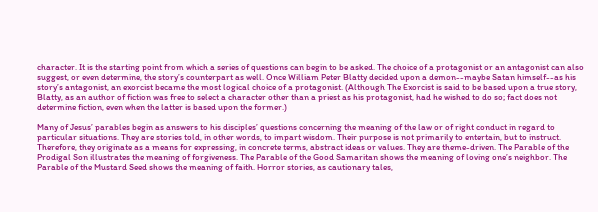character. It is the starting point from which a series of questions can begin to be asked. The choice of a protagonist or an antagonist can also suggest, or even determine, the story’s counterpart as well. Once William Peter Blatty decided upon a demon--maybe Satan himself--as his story’s antagonist, an exorcist became the most logical choice of a protagonist. (Although The Exorcist is said to be based upon a true story, Blatty, as an author of fiction was free to select a character other than a priest as his protagonist, had he wished to do so; fact does not determine fiction, even when the latter is based upon the former.)

Many of Jesus’ parables begin as answers to his disciples’ questions concerning the meaning of the law or of right conduct in regard to particular situations. They are stories told, in other words, to impart wisdom. Their purpose is not primarily to entertain, but to instruct. Therefore, they originate as a means for expressing, in concrete terms, abstract ideas or values. They are theme-driven. The Parable of the Prodigal Son illustrates the meaning of forgiveness. The Parable of the Good Samaritan shows the meaning of loving one’s neighbor. The Parable of the Mustard Seed shows the meaning of faith. Horror stories, as cautionary tales,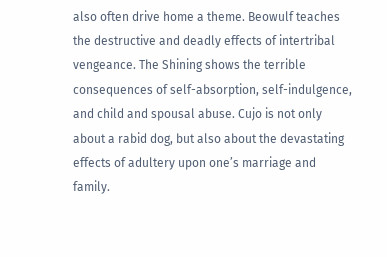also often drive home a theme. Beowulf teaches the destructive and deadly effects of intertribal vengeance. The Shining shows the terrible consequences of self-absorption, self-indulgence, and child and spousal abuse. Cujo is not only about a rabid dog, but also about the devastating effects of adultery upon one’s marriage and family.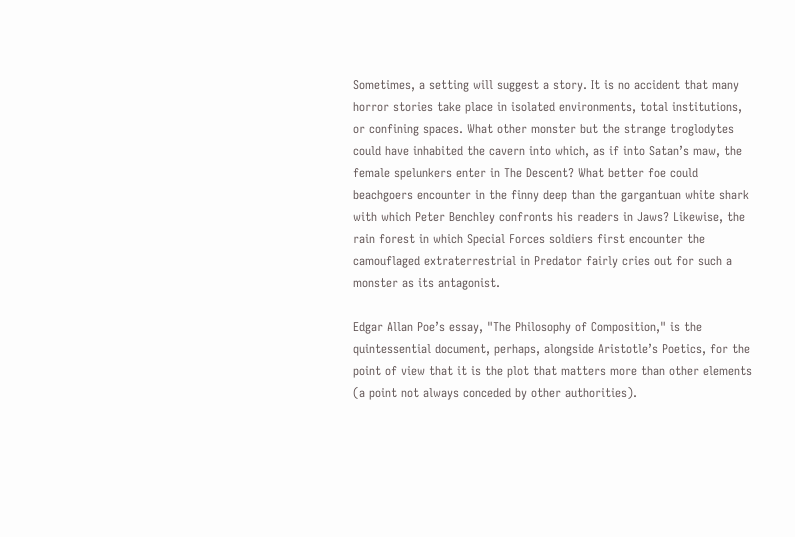Sometimes, a setting will suggest a story. It is no accident that many horror stories take place in isolated environments, total institutions, or confining spaces. What other monster but the strange troglodytes could have inhabited the cavern into which, as if into Satan’s maw, the female spelunkers enter in The Descent? What better foe could beachgoers encounter in the finny deep than the gargantuan white shark with which Peter Benchley confronts his readers in Jaws? Likewise, the rain forest in which Special Forces soldiers first encounter the camouflaged extraterrestrial in Predator fairly cries out for such a monster as its antagonist.

Edgar Allan Poe’s essay, "The Philosophy of Composition," is the quintessential document, perhaps, alongside Aristotle’s Poetics, for the point of view that it is the plot that matters more than other elements (a point not always conceded by other authorities).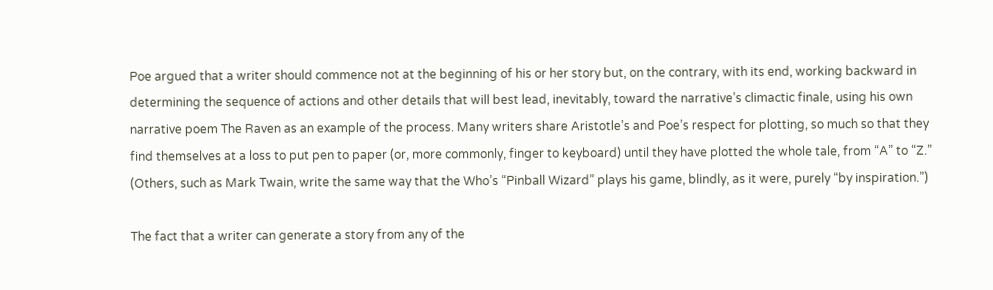Poe argued that a writer should commence not at the beginning of his or her story but, on the contrary, with its end, working backward in determining the sequence of actions and other details that will best lead, inevitably, toward the narrative’s climactic finale, using his own narrative poem The Raven as an example of the process. Many writers share Aristotle’s and Poe’s respect for plotting, so much so that they find themselves at a loss to put pen to paper (or, more commonly, finger to keyboard) until they have plotted the whole tale, from “A” to “Z.” (Others, such as Mark Twain, write the same way that the Who’s “Pinball Wizard” plays his game, blindly, as it were, purely “by inspiration.”)

The fact that a writer can generate a story from any of the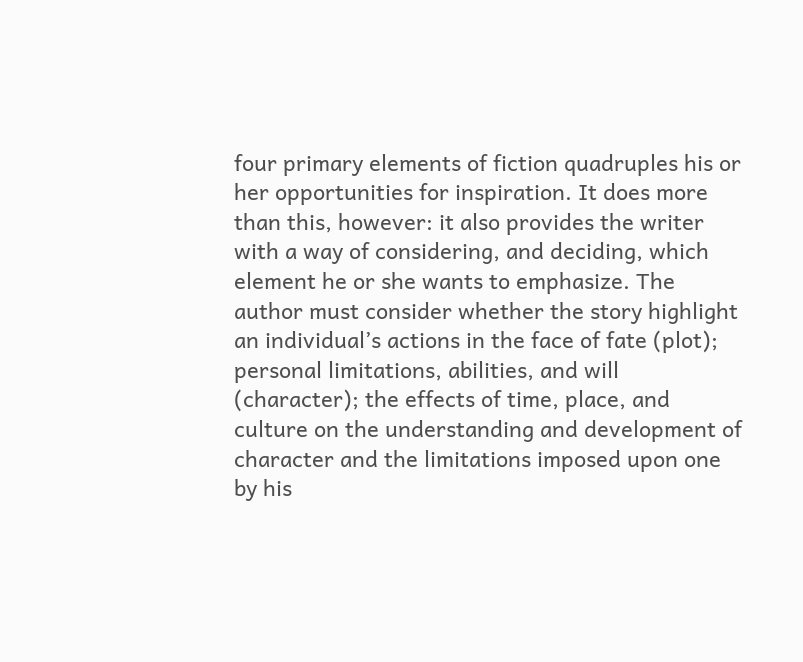four primary elements of fiction quadruples his or her opportunities for inspiration. It does more than this, however: it also provides the writer with a way of considering, and deciding, which element he or she wants to emphasize. The author must consider whether the story highlight an individual’s actions in the face of fate (plot); personal limitations, abilities, and will (character); the effects of time, place, and culture on the understanding and development of character and the limitations imposed upon one by his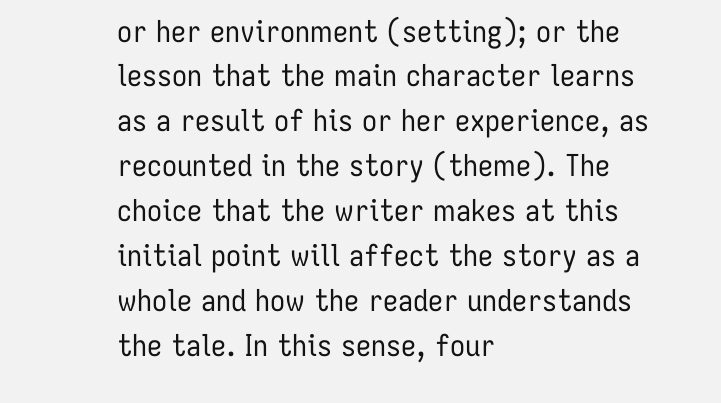or her environment (setting); or the lesson that the main character learns as a result of his or her experience, as recounted in the story (theme). The choice that the writer makes at this initial point will affect the story as a whole and how the reader understands the tale. In this sense, four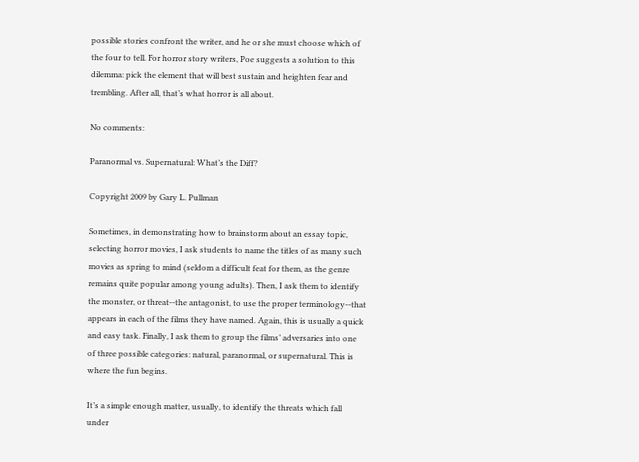possible stories confront the writer, and he or she must choose which of the four to tell. For horror story writers, Poe suggests a solution to this dilemma: pick the element that will best sustain and heighten fear and trembling. After all, that’s what horror is all about.

No comments:

Paranormal vs. Supernatural: What’s the Diff?

Copyright 2009 by Gary L. Pullman

Sometimes, in demonstrating how to brainstorm about an essay topic, selecting horror movies, I ask students to name the titles of as many such movies as spring to mind (seldom a difficult feat for them, as the genre remains quite popular among young adults). Then, I ask them to identify the monster, or threat--the antagonist, to use the proper terminology--that appears in each of the films they have named. Again, this is usually a quick and easy task. Finally, I ask them to group the films’ adversaries into one of three possible categories: natural, paranormal, or supernatural. This is where the fun begins.

It’s a simple enough matter, usually, to identify the threats which fall under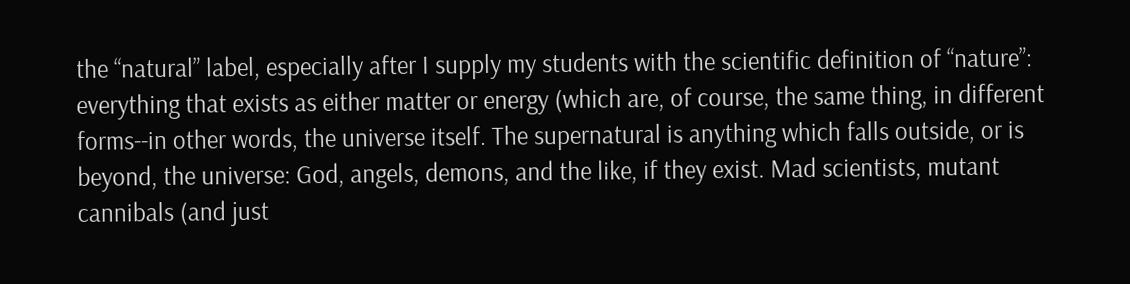the “natural” label, especially after I supply my students with the scientific definition of “nature”: everything that exists as either matter or energy (which are, of course, the same thing, in different forms--in other words, the universe itself. The supernatural is anything which falls outside, or is beyond, the universe: God, angels, demons, and the like, if they exist. Mad scientists, mutant cannibals (and just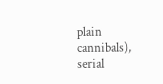plain cannibals), serial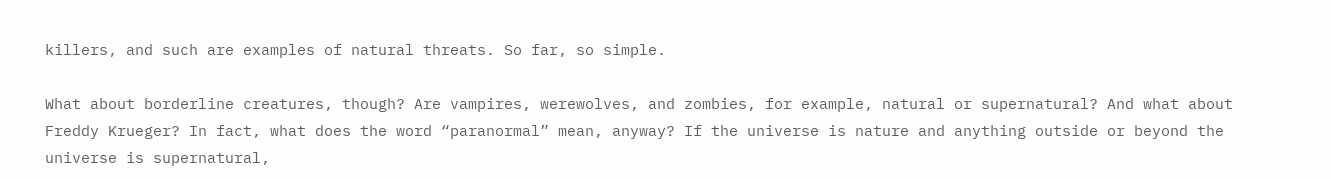killers, and such are examples of natural threats. So far, so simple.

What about borderline creatures, though? Are vampires, werewolves, and zombies, for example, natural or supernatural? And what about Freddy Krueger? In fact, what does the word “paranormal” mean, anyway? If the universe is nature and anything outside or beyond the universe is supernatural,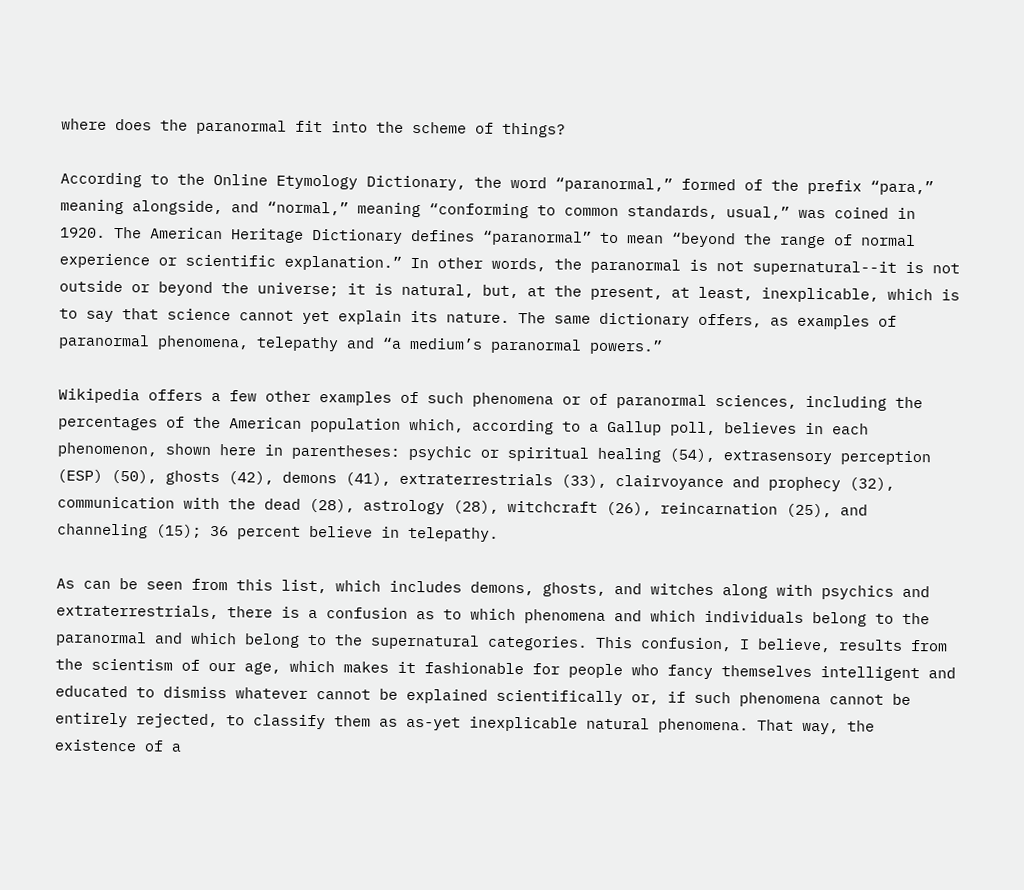where does the paranormal fit into the scheme of things?

According to the Online Etymology Dictionary, the word “paranormal,” formed of the prefix “para,” meaning alongside, and “normal,” meaning “conforming to common standards, usual,” was coined in 1920. The American Heritage Dictionary defines “paranormal” to mean “beyond the range of normal experience or scientific explanation.” In other words, the paranormal is not supernatural--it is not outside or beyond the universe; it is natural, but, at the present, at least, inexplicable, which is to say that science cannot yet explain its nature. The same dictionary offers, as examples of paranormal phenomena, telepathy and “a medium’s paranormal powers.”

Wikipedia offers a few other examples of such phenomena or of paranormal sciences, including the percentages of the American population which, according to a Gallup poll, believes in each phenomenon, shown here in parentheses: psychic or spiritual healing (54), extrasensory perception (ESP) (50), ghosts (42), demons (41), extraterrestrials (33), clairvoyance and prophecy (32), communication with the dead (28), astrology (28), witchcraft (26), reincarnation (25), and channeling (15); 36 percent believe in telepathy.

As can be seen from this list, which includes demons, ghosts, and witches along with psychics and extraterrestrials, there is a confusion as to which phenomena and which individuals belong to the paranormal and which belong to the supernatural categories. This confusion, I believe, results from the scientism of our age, which makes it fashionable for people who fancy themselves intelligent and educated to dismiss whatever cannot be explained scientifically or, if such phenomena cannot be entirely rejected, to classify them as as-yet inexplicable natural phenomena. That way, the existence of a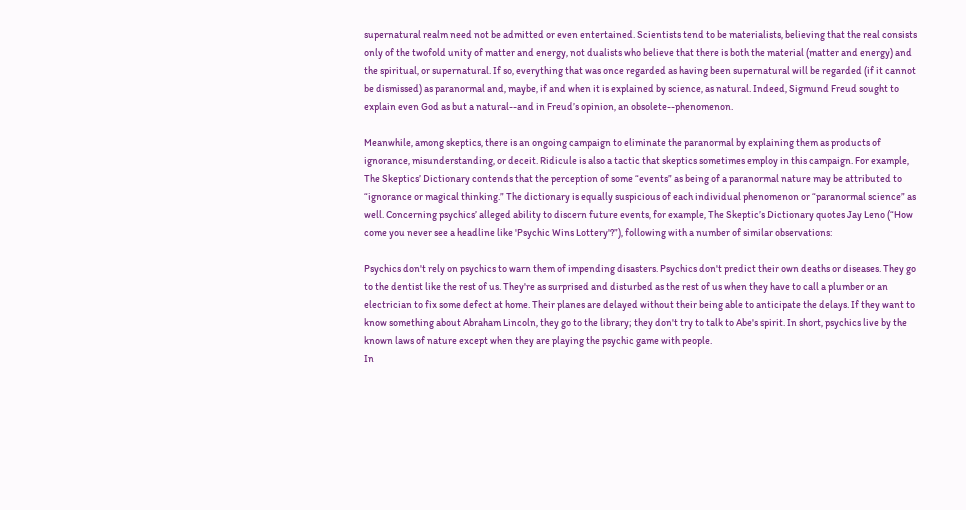supernatural realm need not be admitted or even entertained. Scientists tend to be materialists, believing that the real consists only of the twofold unity of matter and energy, not dualists who believe that there is both the material (matter and energy) and the spiritual, or supernatural. If so, everything that was once regarded as having been supernatural will be regarded (if it cannot be dismissed) as paranormal and, maybe, if and when it is explained by science, as natural. Indeed, Sigmund Freud sought to explain even God as but a natural--and in Freud’s opinion, an obsolete--phenomenon.

Meanwhile, among skeptics, there is an ongoing campaign to eliminate the paranormal by explaining them as products of ignorance, misunderstanding, or deceit. Ridicule is also a tactic that skeptics sometimes employ in this campaign. For example, The Skeptics’ Dictionary contends that the perception of some “events” as being of a paranormal nature may be attributed to “ignorance or magical thinking.” The dictionary is equally suspicious of each individual phenomenon or “paranormal science” as well. Concerning psychics’ alleged ability to discern future events, for example, The Skeptic’s Dictionary quotes Jay Leno (“How come you never see a headline like 'Psychic Wins Lottery'?”), following with a number of similar observations:

Psychics don't rely on psychics to warn them of impending disasters. Psychics don't predict their own deaths or diseases. They go to the dentist like the rest of us. They're as surprised and disturbed as the rest of us when they have to call a plumber or an electrician to fix some defect at home. Their planes are delayed without their being able to anticipate the delays. If they want to know something about Abraham Lincoln, they go to the library; they don't try to talk to Abe's spirit. In short, psychics live by the known laws of nature except when they are playing the psychic game with people.
In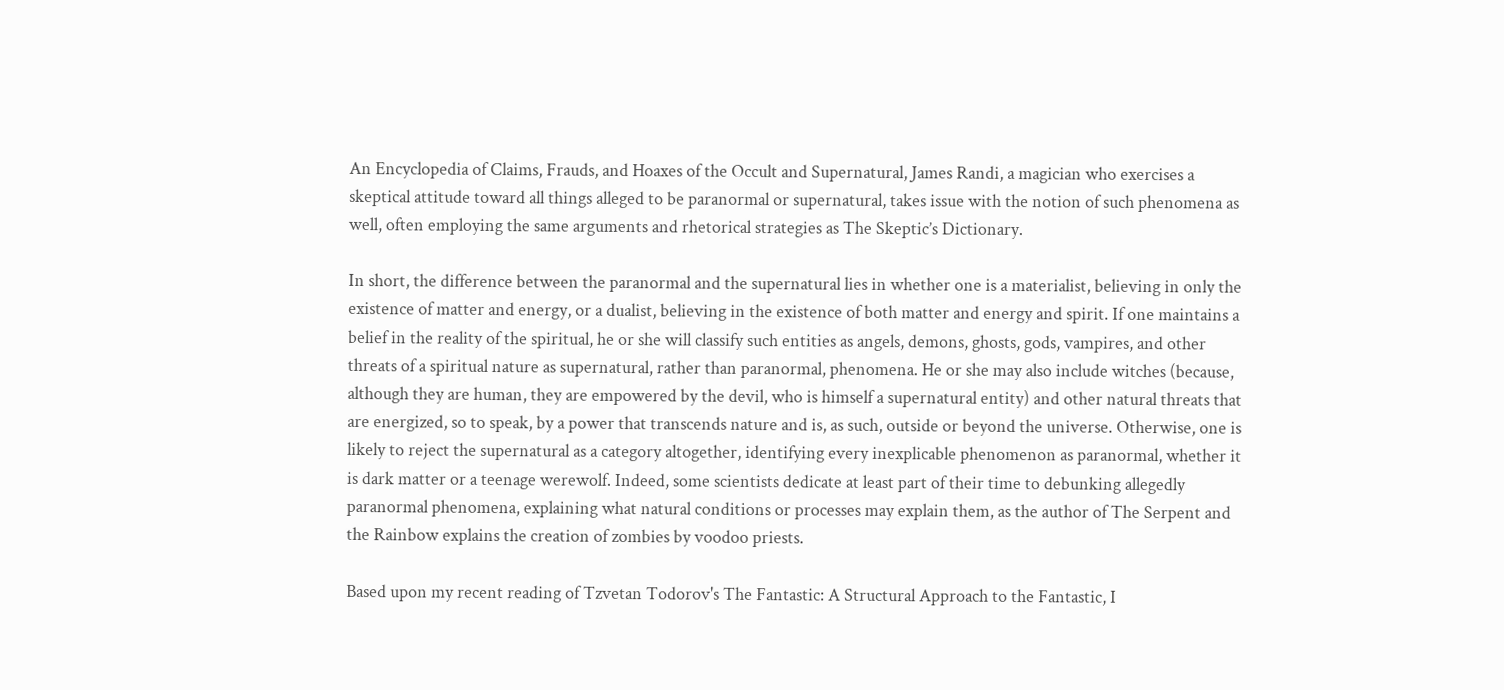An Encyclopedia of Claims, Frauds, and Hoaxes of the Occult and Supernatural, James Randi, a magician who exercises a skeptical attitude toward all things alleged to be paranormal or supernatural, takes issue with the notion of such phenomena as well, often employing the same arguments and rhetorical strategies as The Skeptic’s Dictionary.

In short, the difference between the paranormal and the supernatural lies in whether one is a materialist, believing in only the existence of matter and energy, or a dualist, believing in the existence of both matter and energy and spirit. If one maintains a belief in the reality of the spiritual, he or she will classify such entities as angels, demons, ghosts, gods, vampires, and other threats of a spiritual nature as supernatural, rather than paranormal, phenomena. He or she may also include witches (because, although they are human, they are empowered by the devil, who is himself a supernatural entity) and other natural threats that are energized, so to speak, by a power that transcends nature and is, as such, outside or beyond the universe. Otherwise, one is likely to reject the supernatural as a category altogether, identifying every inexplicable phenomenon as paranormal, whether it is dark matter or a teenage werewolf. Indeed, some scientists dedicate at least part of their time to debunking allegedly paranormal phenomena, explaining what natural conditions or processes may explain them, as the author of The Serpent and the Rainbow explains the creation of zombies by voodoo priests.

Based upon my recent reading of Tzvetan Todorov's The Fantastic: A Structural Approach to the Fantastic, I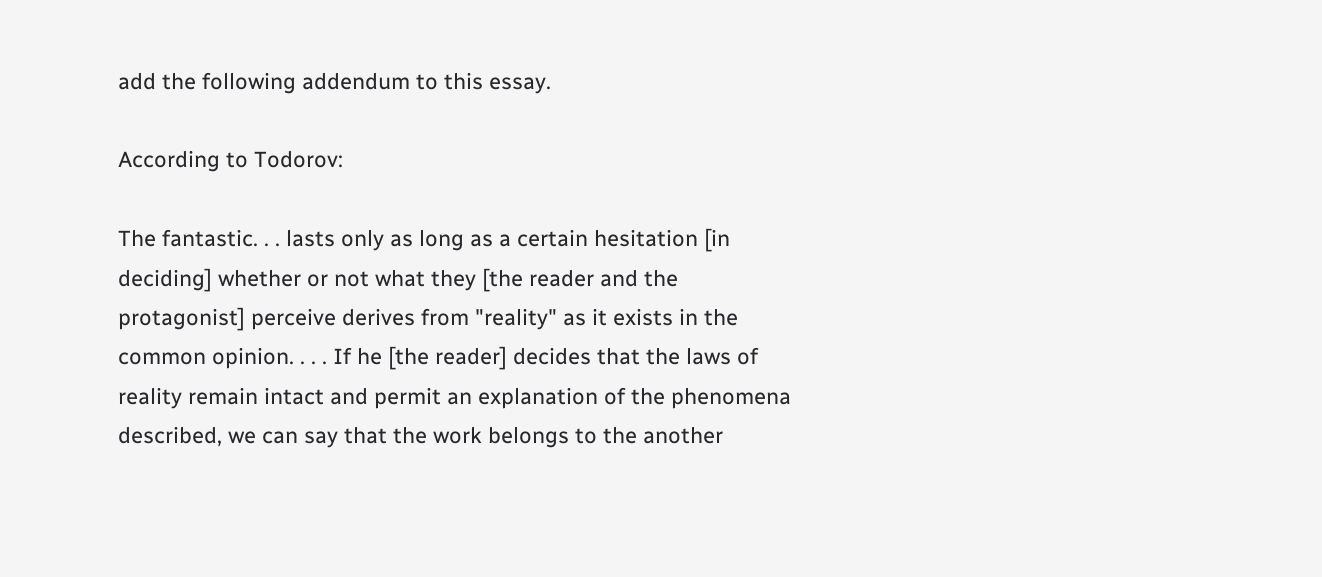add the following addendum to this essay.

According to Todorov:

The fantastic. . . lasts only as long as a certain hesitation [in deciding] whether or not what they [the reader and the protagonist] perceive derives from "reality" as it exists in the common opinion. . . . If he [the reader] decides that the laws of reality remain intact and permit an explanation of the phenomena described, we can say that the work belongs to the another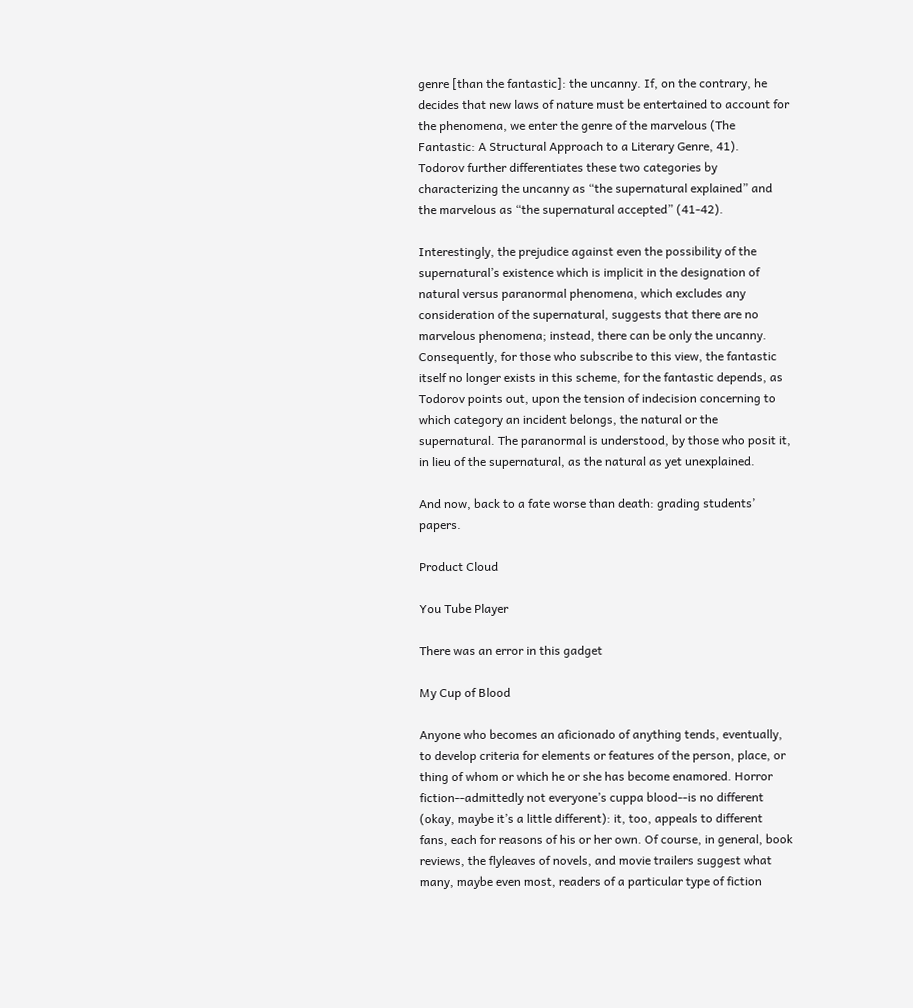genre [than the fantastic]: the uncanny. If, on the contrary, he decides that new laws of nature must be entertained to account for the phenomena, we enter the genre of the marvelous (The Fantastic: A Structural Approach to a Literary Genre, 41).
Todorov further differentiates these two categories by characterizing the uncanny as “the supernatural explained” and the marvelous as “the supernatural accepted” (41-42).

Interestingly, the prejudice against even the possibility of the supernatural’s existence which is implicit in the designation of natural versus paranormal phenomena, which excludes any consideration of the supernatural, suggests that there are no marvelous phenomena; instead, there can be only the uncanny. Consequently, for those who subscribe to this view, the fantastic itself no longer exists in this scheme, for the fantastic depends, as Todorov points out, upon the tension of indecision concerning to which category an incident belongs, the natural or the supernatural. The paranormal is understood, by those who posit it, in lieu of the supernatural, as the natural as yet unexplained.

And now, back to a fate worse than death: grading students’ papers.

Product Cloud

You Tube Player

There was an error in this gadget

My Cup of Blood

Anyone who becomes an aficionado of anything tends, eventually, to develop criteria for elements or features of the person, place, or thing of whom or which he or she has become enamored. Horror fiction--admittedly not everyone’s cuppa blood--is no different (okay, maybe it’s a little different): it, too, appeals to different fans, each for reasons of his or her own. Of course, in general, book reviews, the flyleaves of novels, and movie trailers suggest what many, maybe even most, readers of a particular type of fiction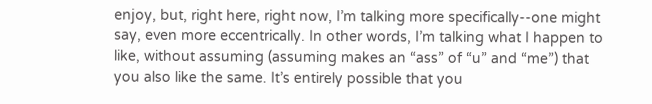enjoy, but, right here, right now, I’m talking more specifically--one might say, even more eccentrically. In other words, I’m talking what I happen to like, without assuming (assuming makes an “ass” of “u” and “me”) that you also like the same. It’s entirely possible that you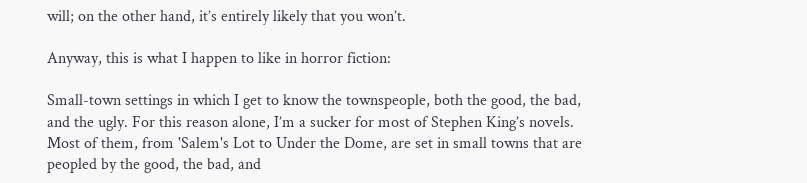will; on the other hand, it’s entirely likely that you won’t.

Anyway, this is what I happen to like in horror fiction:

Small-town settings in which I get to know the townspeople, both the good, the bad, and the ugly. For this reason alone, I’m a sucker for most of Stephen King’s novels. Most of them, from 'Salem's Lot to Under the Dome, are set in small towns that are peopled by the good, the bad, and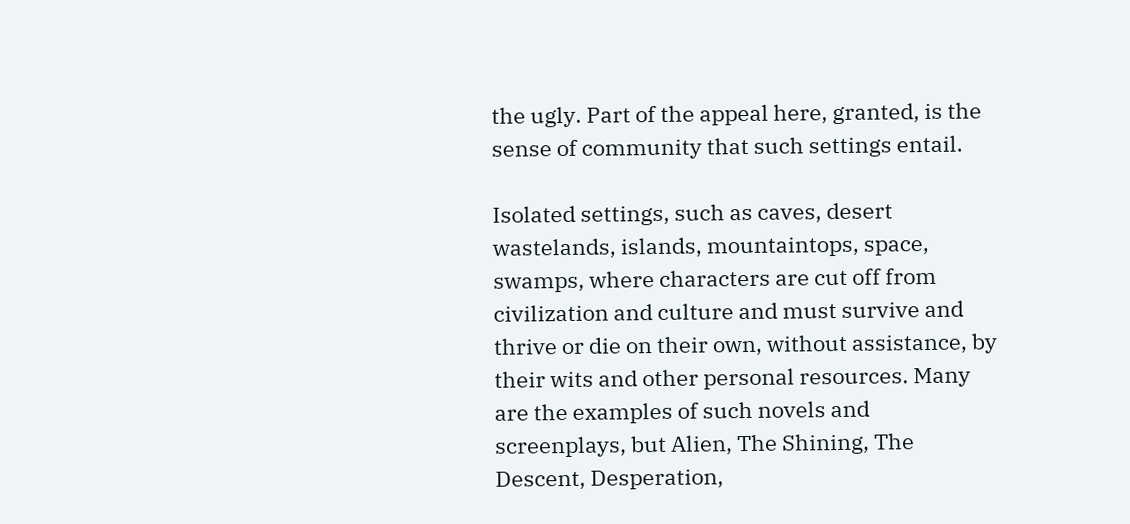the ugly. Part of the appeal here, granted, is the sense of community that such settings entail.

Isolated settings, such as caves, desert wastelands, islands, mountaintops, space, swamps, where characters are cut off from civilization and culture and must survive and thrive or die on their own, without assistance, by their wits and other personal resources. Many are the examples of such novels and screenplays, but Alien, The Shining, The Descent, Desperation,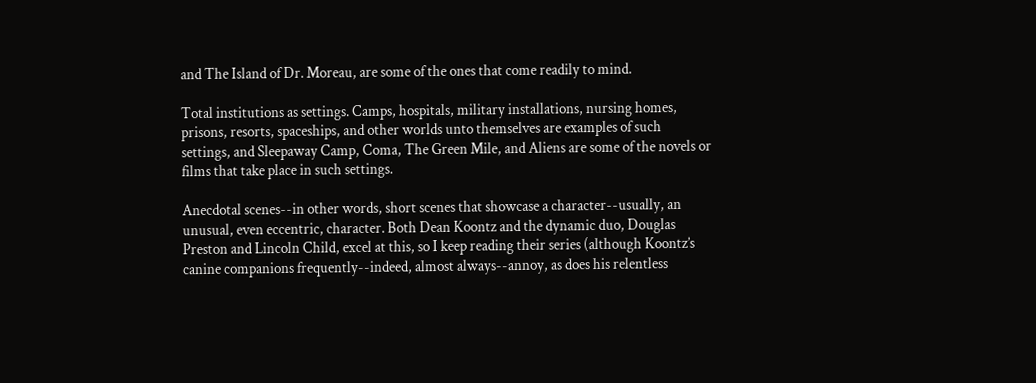and The Island of Dr. Moreau, are some of the ones that come readily to mind.

Total institutions as settings. Camps, hospitals, military installations, nursing homes, prisons, resorts, spaceships, and other worlds unto themselves are examples of such settings, and Sleepaway Camp, Coma, The Green Mile, and Aliens are some of the novels or films that take place in such settings.

Anecdotal scenes--in other words, short scenes that showcase a character--usually, an unusual, even eccentric, character. Both Dean Koontz and the dynamic duo, Douglas Preston and Lincoln Child, excel at this, so I keep reading their series (although Koontz’s canine companions frequently--indeed, almost always--annoy, as does his relentless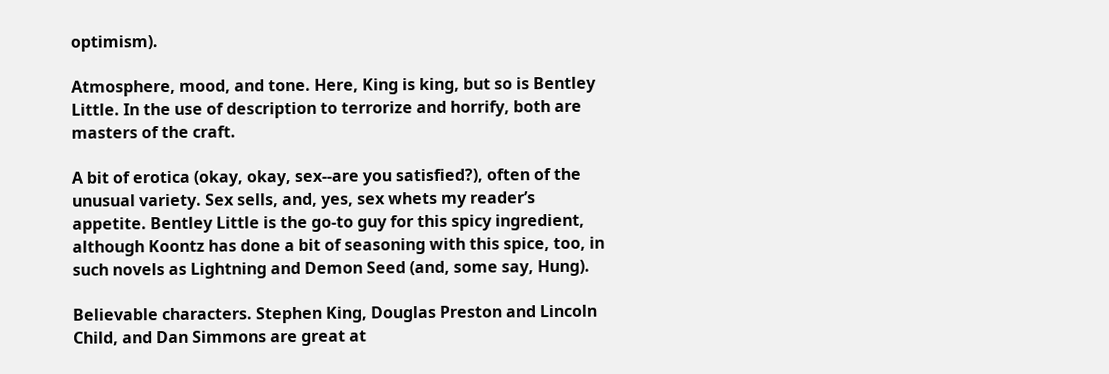optimism).

Atmosphere, mood, and tone. Here, King is king, but so is Bentley Little. In the use of description to terrorize and horrify, both are masters of the craft.

A bit of erotica (okay, okay, sex--are you satisfied?), often of the unusual variety. Sex sells, and, yes, sex whets my reader’s appetite. Bentley Little is the go-to guy for this spicy ingredient, although Koontz has done a bit of seasoning with this spice, too, in such novels as Lightning and Demon Seed (and, some say, Hung).

Believable characters. Stephen King, Douglas Preston and Lincoln Child, and Dan Simmons are great at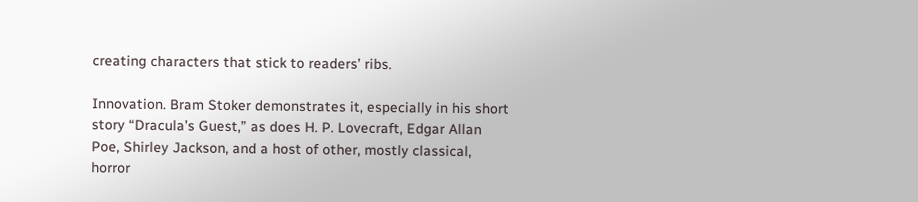creating characters that stick to readers’ ribs.

Innovation. Bram Stoker demonstrates it, especially in his short story “Dracula’s Guest,” as does H. P. Lovecraft, Edgar Allan Poe, Shirley Jackson, and a host of other, mostly classical, horror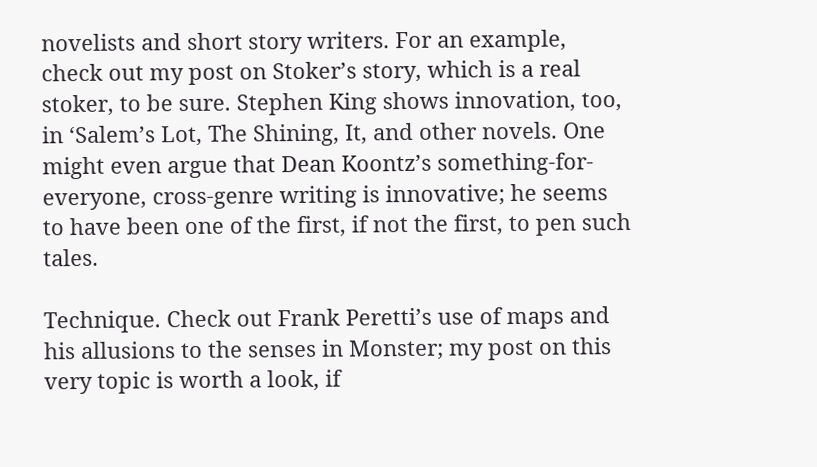novelists and short story writers. For an example, check out my post on Stoker’s story, which is a real stoker, to be sure. Stephen King shows innovation, too, in ‘Salem’s Lot, The Shining, It, and other novels. One might even argue that Dean Koontz’s something-for-everyone, cross-genre writing is innovative; he seems to have been one of the first, if not the first, to pen such tales.

Technique. Check out Frank Peretti’s use of maps and his allusions to the senses in Monster; my post on this very topic is worth a look, if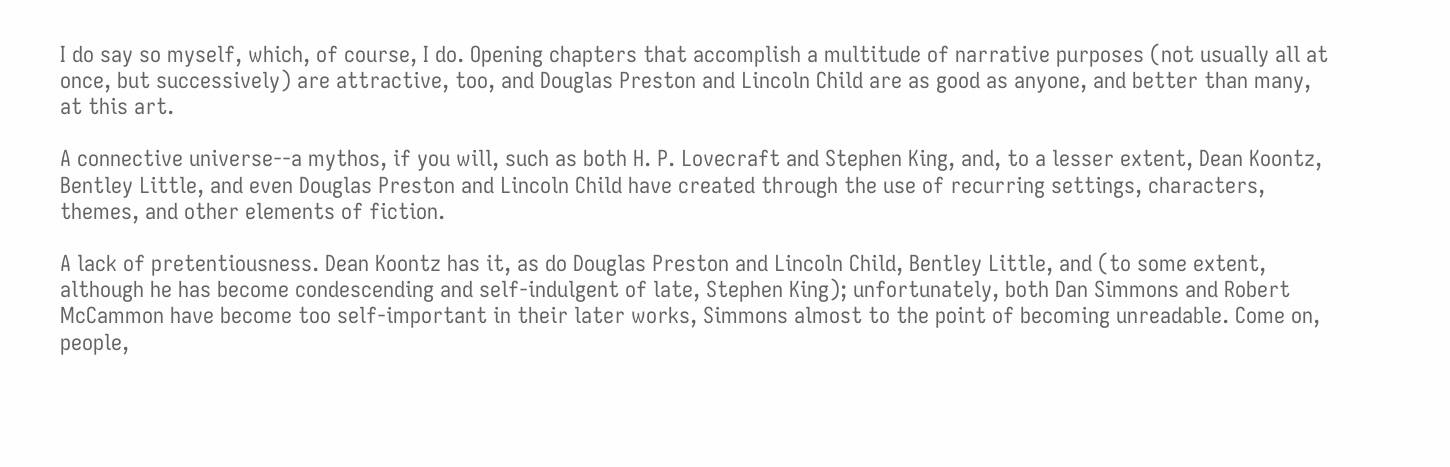I do say so myself, which, of course, I do. Opening chapters that accomplish a multitude of narrative purposes (not usually all at once, but successively) are attractive, too, and Douglas Preston and Lincoln Child are as good as anyone, and better than many, at this art.

A connective universe--a mythos, if you will, such as both H. P. Lovecraft and Stephen King, and, to a lesser extent, Dean Koontz, Bentley Little, and even Douglas Preston and Lincoln Child have created through the use of recurring settings, characters, themes, and other elements of fiction.

A lack of pretentiousness. Dean Koontz has it, as do Douglas Preston and Lincoln Child, Bentley Little, and (to some extent, although he has become condescending and self-indulgent of late, Stephen King); unfortunately, both Dan Simmons and Robert McCammon have become too self-important in their later works, Simmons almost to the point of becoming unreadable. Come on, people,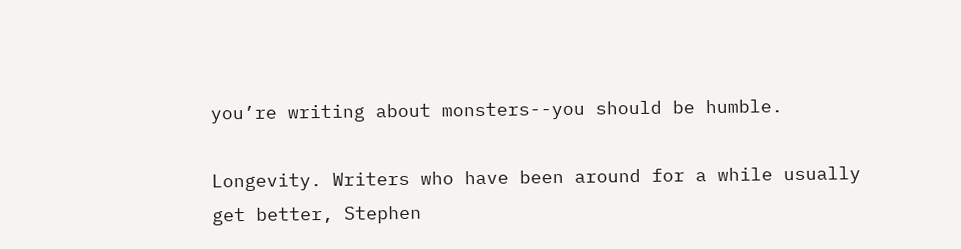you’re writing about monsters--you should be humble.

Longevity. Writers who have been around for a while usually get better, Stephen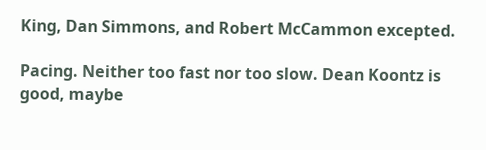King, Dan Simmons, and Robert McCammon excepted.

Pacing. Neither too fast nor too slow. Dean Koontz is good, maybe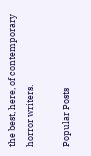the best, here, of contemporary horror writers.

Popular Posts